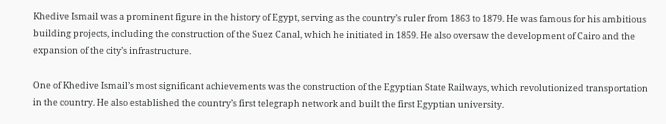Khedive Ismail was a prominent figure in the history of Egypt, serving as the country’s ruler from 1863 to 1879. He was famous for his ambitious building projects, including the construction of the Suez Canal, which he initiated in 1859. He also oversaw the development of Cairo and the expansion of the city’s infrastructure.

One of Khedive Ismail’s most significant achievements was the construction of the Egyptian State Railways, which revolutionized transportation in the country. He also established the country’s first telegraph network and built the first Egyptian university.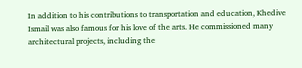In addition to his contributions to transportation and education, Khedive Ismail was also famous for his love of the arts. He commissioned many architectural projects, including the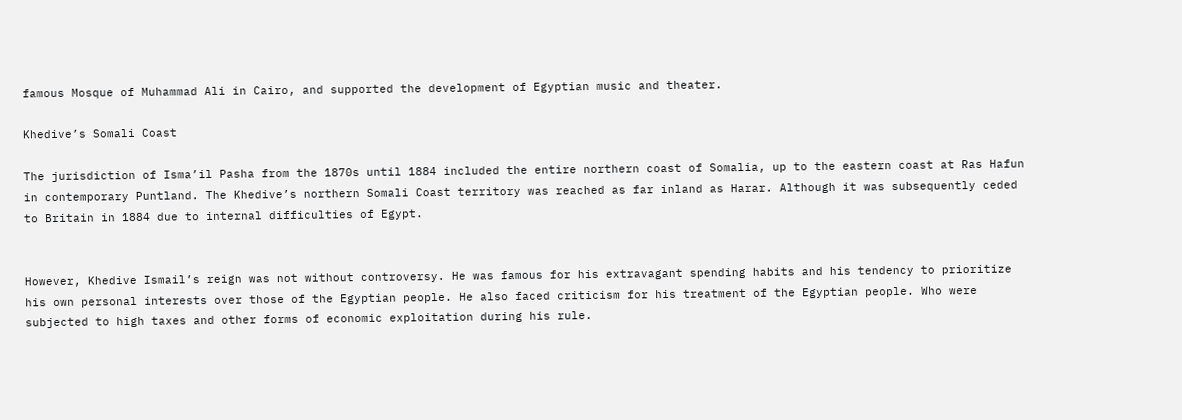famous Mosque of Muhammad Ali in Cairo, and supported the development of Egyptian music and theater.

Khedive’s Somali Coast

The jurisdiction of Isma’il Pasha from the 1870s until 1884 included the entire northern coast of Somalia, up to the eastern coast at Ras Hafun in contemporary Puntland. The Khedive’s northern Somali Coast territory was reached as far inland as Harar. Although it was subsequently ceded to Britain in 1884 due to internal difficulties of Egypt.


However, Khedive Ismail’s reign was not without controversy. He was famous for his extravagant spending habits and his tendency to prioritize his own personal interests over those of the Egyptian people. He also faced criticism for his treatment of the Egyptian people. Who were subjected to high taxes and other forms of economic exploitation during his rule.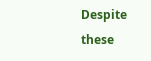Despite these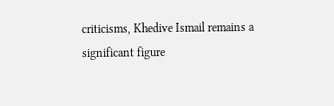criticisms, Khedive Ismail remains a significant figure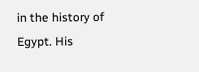in the history of Egypt. His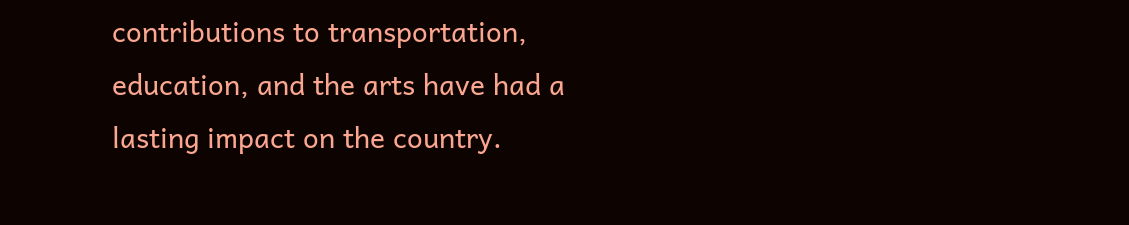contributions to transportation, education, and the arts have had a lasting impact on the country.